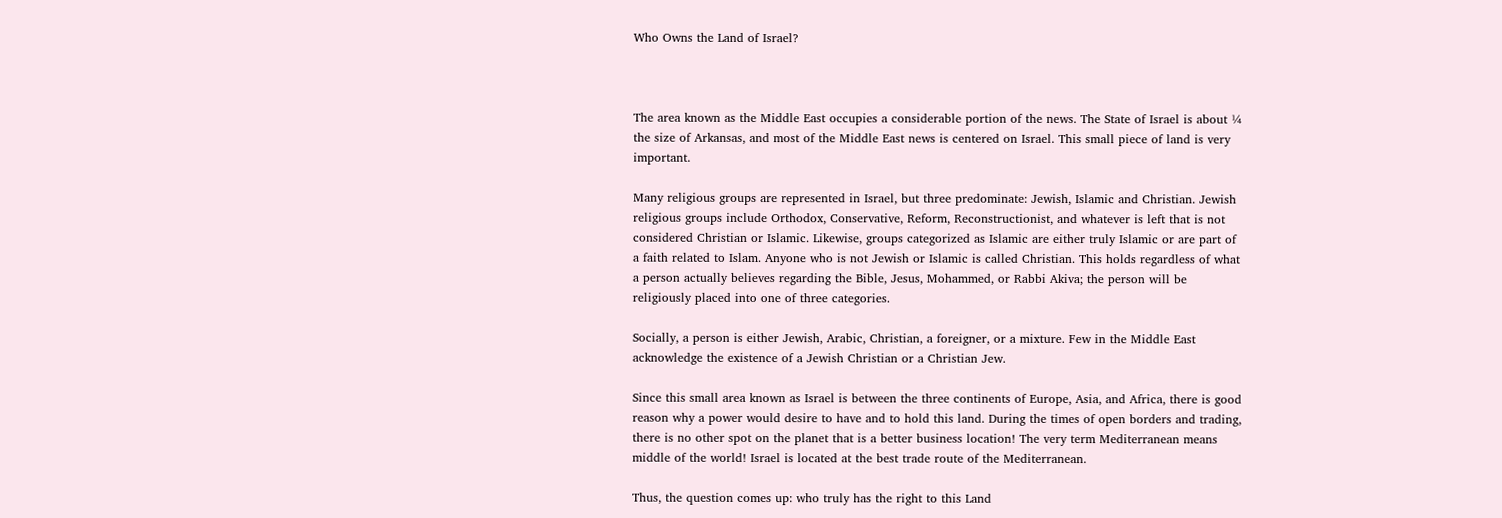Who Owns the Land of Israel?



The area known as the Middle East occupies a considerable portion of the news. The State of Israel is about ¼ the size of Arkansas, and most of the Middle East news is centered on Israel. This small piece of land is very important.

Many religious groups are represented in Israel, but three predominate: Jewish, Islamic and Christian. Jewish religious groups include Orthodox, Conservative, Reform, Reconstructionist, and whatever is left that is not considered Christian or Islamic. Likewise, groups categorized as Islamic are either truly Islamic or are part of a faith related to Islam. Anyone who is not Jewish or Islamic is called Christian. This holds regardless of what a person actually believes regarding the Bible, Jesus, Mohammed, or Rabbi Akiva; the person will be religiously placed into one of three categories.

Socially, a person is either Jewish, Arabic, Christian, a foreigner, or a mixture. Few in the Middle East acknowledge the existence of a Jewish Christian or a Christian Jew.

Since this small area known as Israel is between the three continents of Europe, Asia, and Africa, there is good reason why a power would desire to have and to hold this land. During the times of open borders and trading, there is no other spot on the planet that is a better business location! The very term Mediterranean means middle of the world! Israel is located at the best trade route of the Mediterranean.

Thus, the question comes up: who truly has the right to this Land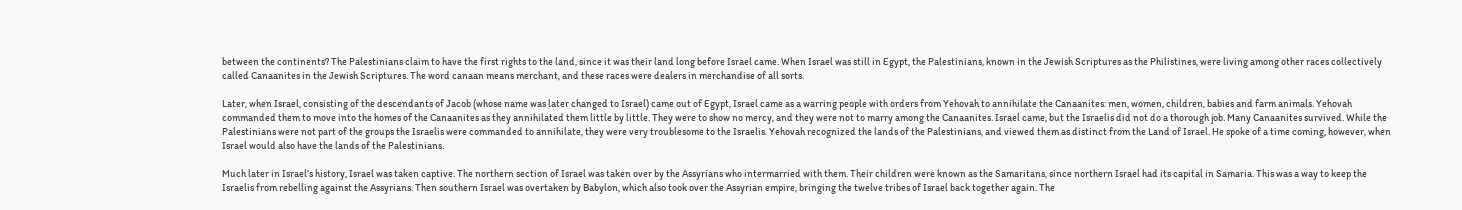between the continents? The Palestinians claim to have the first rights to the land, since it was their land long before Israel came. When Israel was still in Egypt, the Palestinians, known in the Jewish Scriptures as the Philistines, were living among other races collectively called Canaanites in the Jewish Scriptures. The word canaan means merchant, and these races were dealers in merchandise of all sorts.

Later, when Israel, consisting of the descendants of Jacob (whose name was later changed to Israel) came out of Egypt, Israel came as a warring people with orders from Yehovah to annihilate the Canaanites: men, women, children, babies and farm animals. Yehovah commanded them to move into the homes of the Canaanites as they annihilated them little by little. They were to show no mercy, and they were not to marry among the Canaanites. Israel came, but the Israelis did not do a thorough job. Many Canaanites survived. While the Palestinians were not part of the groups the Israelis were commanded to annihilate, they were very troublesome to the Israelis. Yehovah recognized the lands of the Palestinians, and viewed them as distinct from the Land of Israel. He spoke of a time coming, however, when Israel would also have the lands of the Palestinians.

Much later in Israel’s history, Israel was taken captive. The northern section of Israel was taken over by the Assyrians who intermarried with them. Their children were known as the Samaritans, since northern Israel had its capital in Samaria. This was a way to keep the Israelis from rebelling against the Assyrians. Then southern Israel was overtaken by Babylon, which also took over the Assyrian empire, bringing the twelve tribes of Israel back together again. The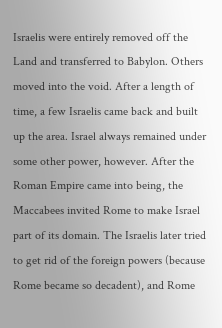Israelis were entirely removed off the Land and transferred to Babylon. Others moved into the void. After a length of time, a few Israelis came back and built up the area. Israel always remained under some other power, however. After the Roman Empire came into being, the Maccabees invited Rome to make Israel part of its domain. The Israelis later tried to get rid of the foreign powers (because Rome became so decadent), and Rome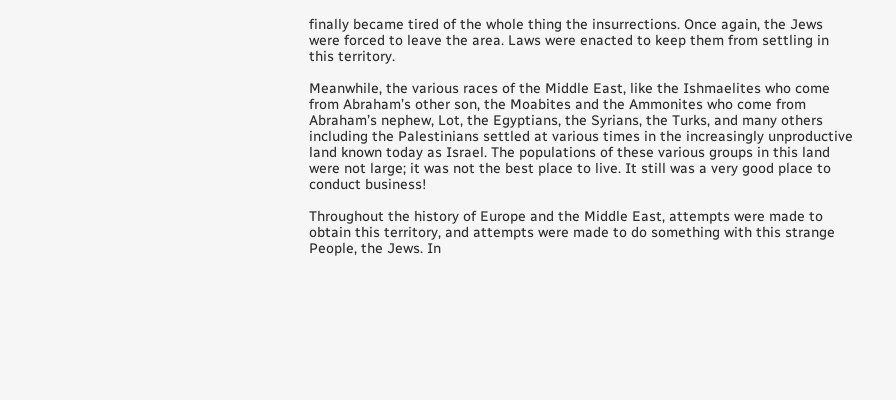finally became tired of the whole thing the insurrections. Once again, the Jews were forced to leave the area. Laws were enacted to keep them from settling in this territory.

Meanwhile, the various races of the Middle East, like the Ishmaelites who come from Abraham’s other son, the Moabites and the Ammonites who come from Abraham’s nephew, Lot, the Egyptians, the Syrians, the Turks, and many others including the Palestinians settled at various times in the increasingly unproductive land known today as Israel. The populations of these various groups in this land were not large; it was not the best place to live. It still was a very good place to conduct business!

Throughout the history of Europe and the Middle East, attempts were made to obtain this territory, and attempts were made to do something with this strange People, the Jews. In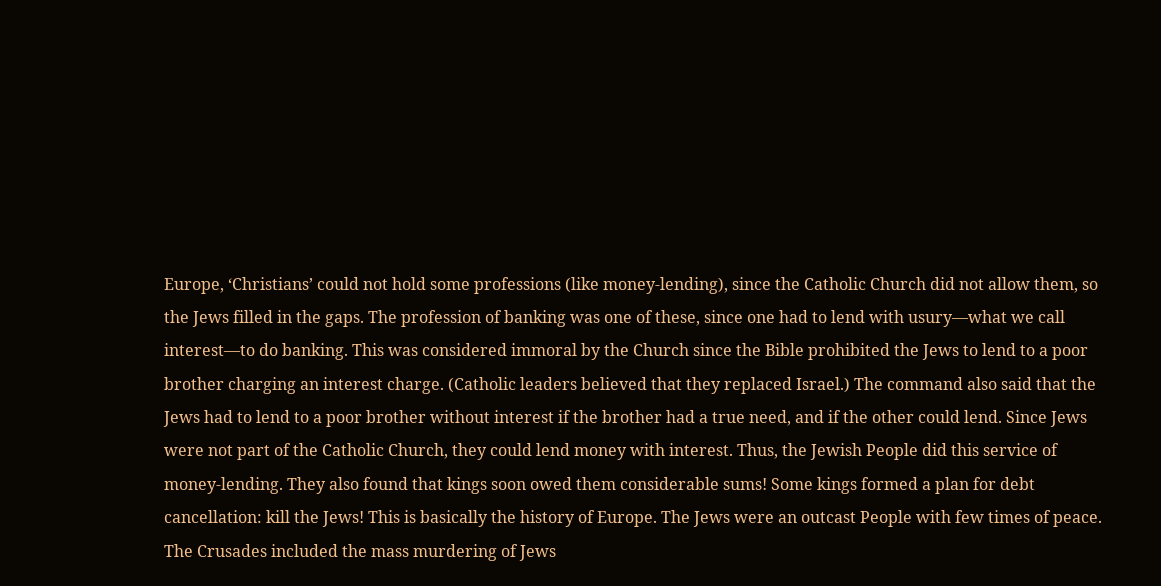Europe, ‘Christians’ could not hold some professions (like money-lending), since the Catholic Church did not allow them, so the Jews filled in the gaps. The profession of banking was one of these, since one had to lend with usury—what we call interest—to do banking. This was considered immoral by the Church since the Bible prohibited the Jews to lend to a poor brother charging an interest charge. (Catholic leaders believed that they replaced Israel.) The command also said that the Jews had to lend to a poor brother without interest if the brother had a true need, and if the other could lend. Since Jews were not part of the Catholic Church, they could lend money with interest. Thus, the Jewish People did this service of money-lending. They also found that kings soon owed them considerable sums! Some kings formed a plan for debt cancellation: kill the Jews! This is basically the history of Europe. The Jews were an outcast People with few times of peace. The Crusades included the mass murdering of Jews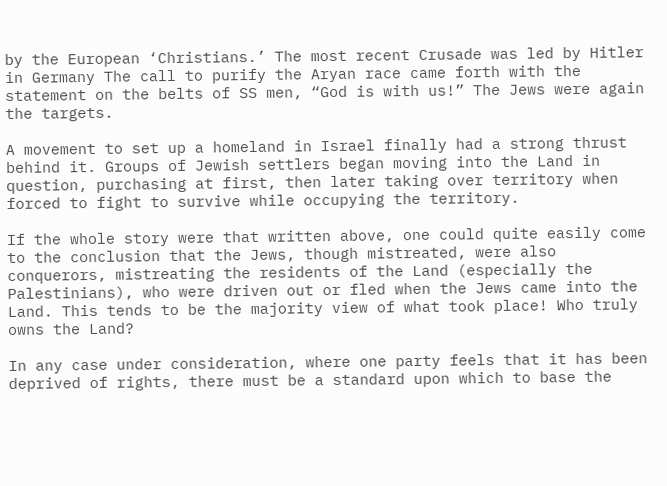by the European ‘Christians.’ The most recent Crusade was led by Hitler in Germany The call to purify the Aryan race came forth with the statement on the belts of SS men, “God is with us!” The Jews were again the targets.

A movement to set up a homeland in Israel finally had a strong thrust behind it. Groups of Jewish settlers began moving into the Land in question, purchasing at first, then later taking over territory when forced to fight to survive while occupying the territory.

If the whole story were that written above, one could quite easily come to the conclusion that the Jews, though mistreated, were also conquerors, mistreating the residents of the Land (especially the Palestinians), who were driven out or fled when the Jews came into the Land. This tends to be the majority view of what took place! Who truly owns the Land?

In any case under consideration, where one party feels that it has been deprived of rights, there must be a standard upon which to base the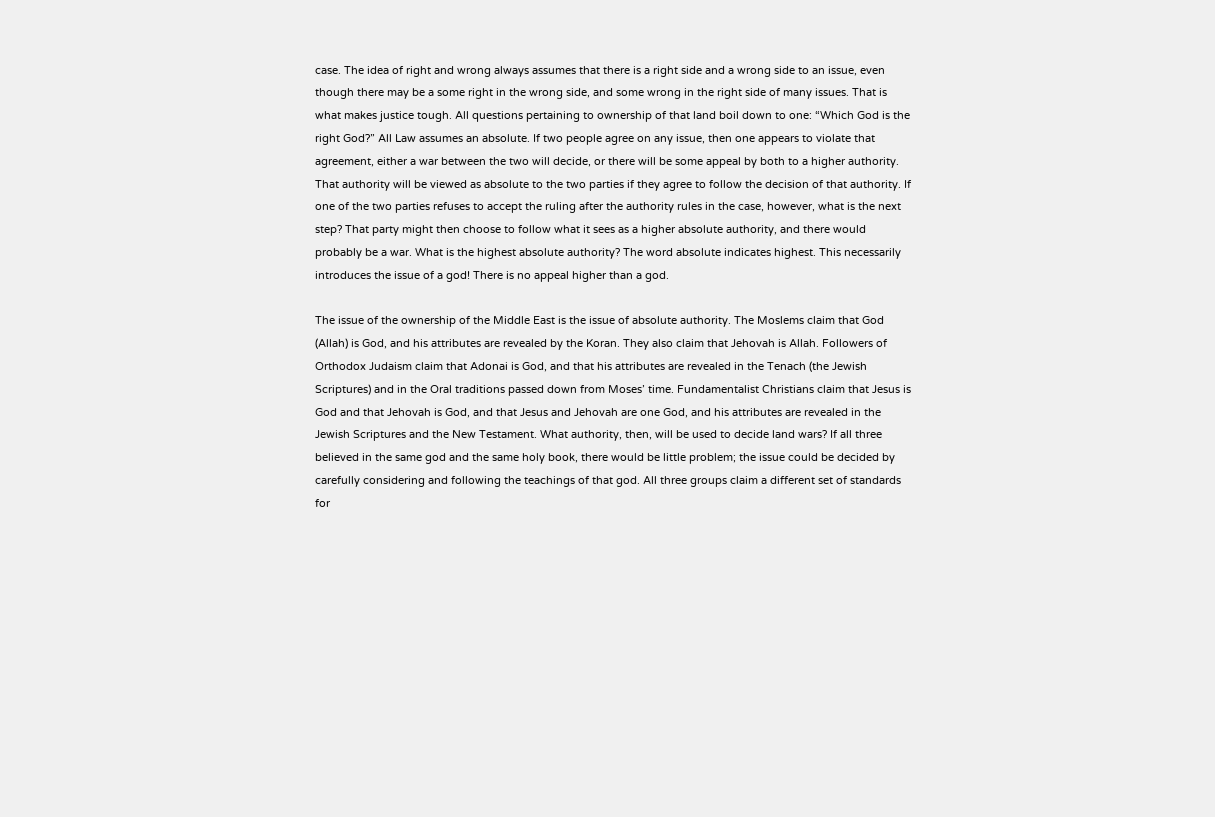case. The idea of right and wrong always assumes that there is a right side and a wrong side to an issue, even though there may be a some right in the wrong side, and some wrong in the right side of many issues. That is what makes justice tough. All questions pertaining to ownership of that land boil down to one: “Which God is the right God?” All Law assumes an absolute. If two people agree on any issue, then one appears to violate that agreement, either a war between the two will decide, or there will be some appeal by both to a higher authority. That authority will be viewed as absolute to the two parties if they agree to follow the decision of that authority. If one of the two parties refuses to accept the ruling after the authority rules in the case, however, what is the next step? That party might then choose to follow what it sees as a higher absolute authority, and there would probably be a war. What is the highest absolute authority? The word absolute indicates highest. This necessarily introduces the issue of a god! There is no appeal higher than a god.

The issue of the ownership of the Middle East is the issue of absolute authority. The Moslems claim that God (Allah) is God, and his attributes are revealed by the Koran. They also claim that Jehovah is Allah. Followers of Orthodox Judaism claim that Adonai is God, and that his attributes are revealed in the Tenach (the Jewish Scriptures) and in the Oral traditions passed down from Moses’ time. Fundamentalist Christians claim that Jesus is God and that Jehovah is God, and that Jesus and Jehovah are one God, and his attributes are revealed in the Jewish Scriptures and the New Testament. What authority, then, will be used to decide land wars? If all three believed in the same god and the same holy book, there would be little problem; the issue could be decided by carefully considering and following the teachings of that god. All three groups claim a different set of standards for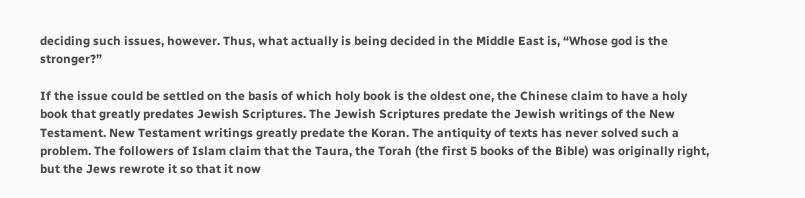deciding such issues, however. Thus, what actually is being decided in the Middle East is, “Whose god is the stronger?”

If the issue could be settled on the basis of which holy book is the oldest one, the Chinese claim to have a holy book that greatly predates Jewish Scriptures. The Jewish Scriptures predate the Jewish writings of the New Testament. New Testament writings greatly predate the Koran. The antiquity of texts has never solved such a problem. The followers of Islam claim that the Taura, the Torah (the first 5 books of the Bible) was originally right, but the Jews rewrote it so that it now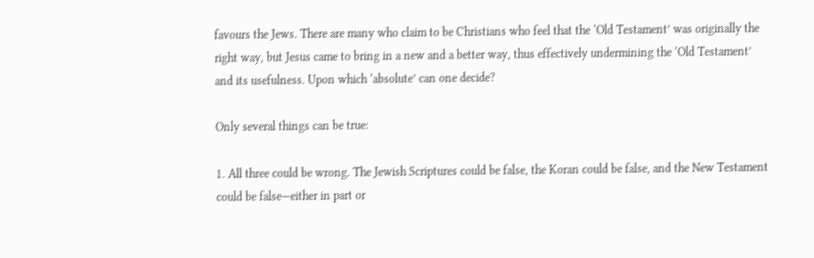favours the Jews. There are many who claim to be Christians who feel that the ‘Old Testament’ was originally the right way, but Jesus came to bring in a new and a better way, thus effectively undermining the ‘Old Testament’ and its usefulness. Upon which ‘absolute’ can one decide?

Only several things can be true:

1. All three could be wrong. The Jewish Scriptures could be false, the Koran could be false, and the New Testament could be false—either in part or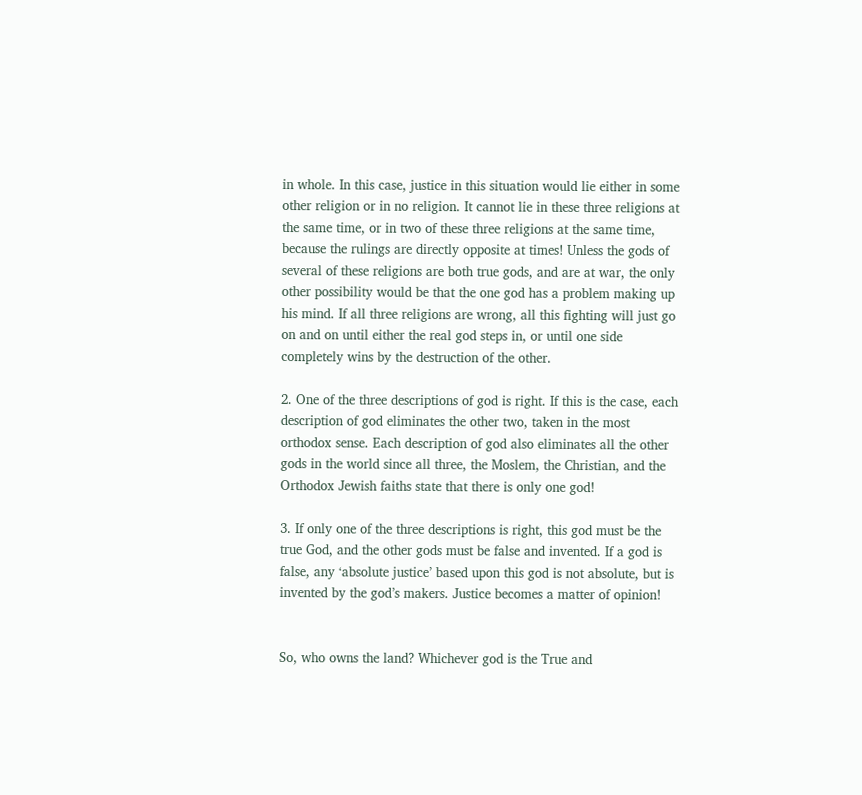in whole. In this case, justice in this situation would lie either in some other religion or in no religion. It cannot lie in these three religions at the same time, or in two of these three religions at the same time, because the rulings are directly opposite at times! Unless the gods of several of these religions are both true gods, and are at war, the only other possibility would be that the one god has a problem making up his mind. If all three religions are wrong, all this fighting will just go on and on until either the real god steps in, or until one side completely wins by the destruction of the other.

2. One of the three descriptions of god is right. If this is the case, each description of god eliminates the other two, taken in the most orthodox sense. Each description of god also eliminates all the other gods in the world since all three, the Moslem, the Christian, and the Orthodox Jewish faiths state that there is only one god!

3. If only one of the three descriptions is right, this god must be the true God, and the other gods must be false and invented. If a god is false, any ‘absolute justice’ based upon this god is not absolute, but is invented by the god’s makers. Justice becomes a matter of opinion!


So, who owns the land? Whichever god is the True and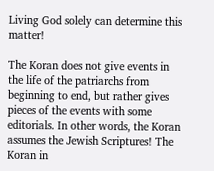Living God solely can determine this matter!

The Koran does not give events in the life of the patriarchs from beginning to end, but rather gives pieces of the events with some editorials. In other words, the Koran assumes the Jewish Scriptures! The Koran in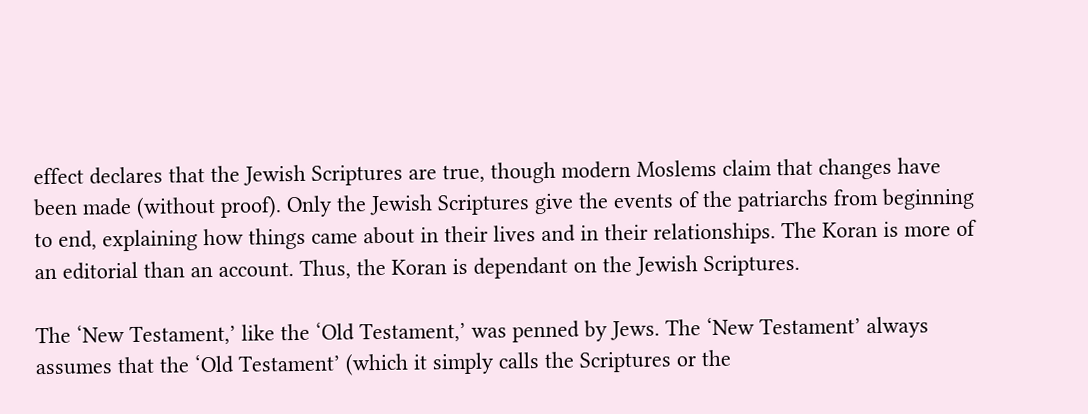effect declares that the Jewish Scriptures are true, though modern Moslems claim that changes have been made (without proof). Only the Jewish Scriptures give the events of the patriarchs from beginning to end, explaining how things came about in their lives and in their relationships. The Koran is more of an editorial than an account. Thus, the Koran is dependant on the Jewish Scriptures.

The ‘New Testament,’ like the ‘Old Testament,’ was penned by Jews. The ‘New Testament’ always assumes that the ‘Old Testament’ (which it simply calls the Scriptures or the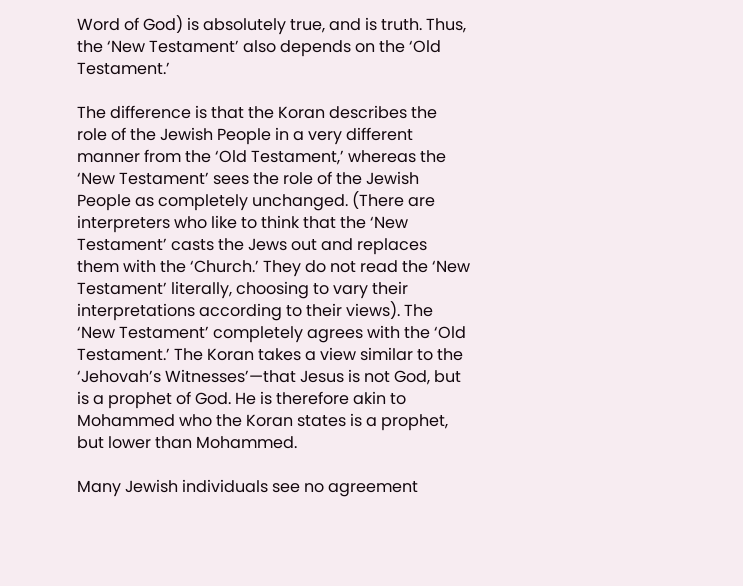Word of God) is absolutely true, and is truth. Thus, the ‘New Testament’ also depends on the ‘Old Testament.’

The difference is that the Koran describes the role of the Jewish People in a very different manner from the ‘Old Testament,’ whereas the ‘New Testament’ sees the role of the Jewish People as completely unchanged. (There are interpreters who like to think that the ‘New Testament’ casts the Jews out and replaces them with the ‘Church.’ They do not read the ‘New Testament’ literally, choosing to vary their interpretations according to their views). The ‘New Testament’ completely agrees with the ‘Old Testament.’ The Koran takes a view similar to the ‘Jehovah’s Witnesses’—that Jesus is not God, but is a prophet of God. He is therefore akin to Mohammed who the Koran states is a prophet, but lower than Mohammed.

Many Jewish individuals see no agreement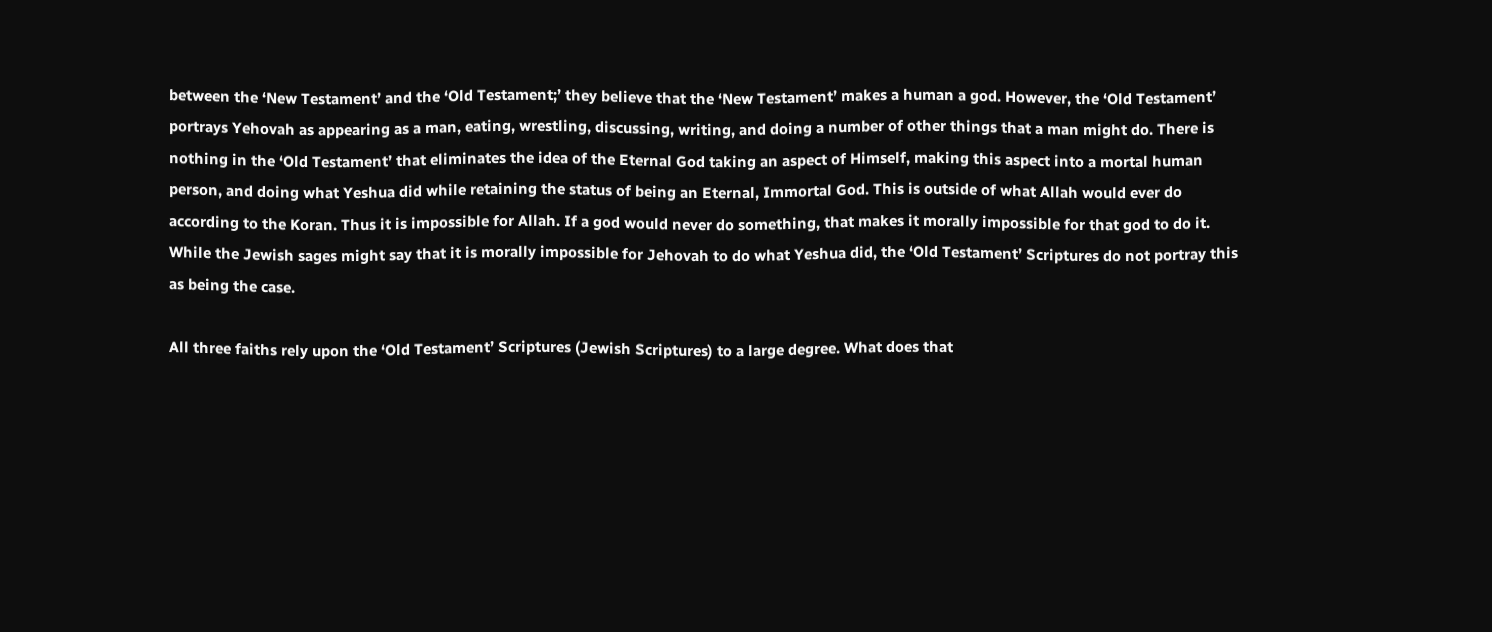between the ‘New Testament’ and the ‘Old Testament;’ they believe that the ‘New Testament’ makes a human a god. However, the ‘Old Testament’ portrays Yehovah as appearing as a man, eating, wrestling, discussing, writing, and doing a number of other things that a man might do. There is nothing in the ‘Old Testament’ that eliminates the idea of the Eternal God taking an aspect of Himself, making this aspect into a mortal human person, and doing what Yeshua did while retaining the status of being an Eternal, Immortal God. This is outside of what Allah would ever do according to the Koran. Thus it is impossible for Allah. If a god would never do something, that makes it morally impossible for that god to do it. While the Jewish sages might say that it is morally impossible for Jehovah to do what Yeshua did, the ‘Old Testament’ Scriptures do not portray this as being the case.

All three faiths rely upon the ‘Old Testament’ Scriptures (Jewish Scriptures) to a large degree. What does that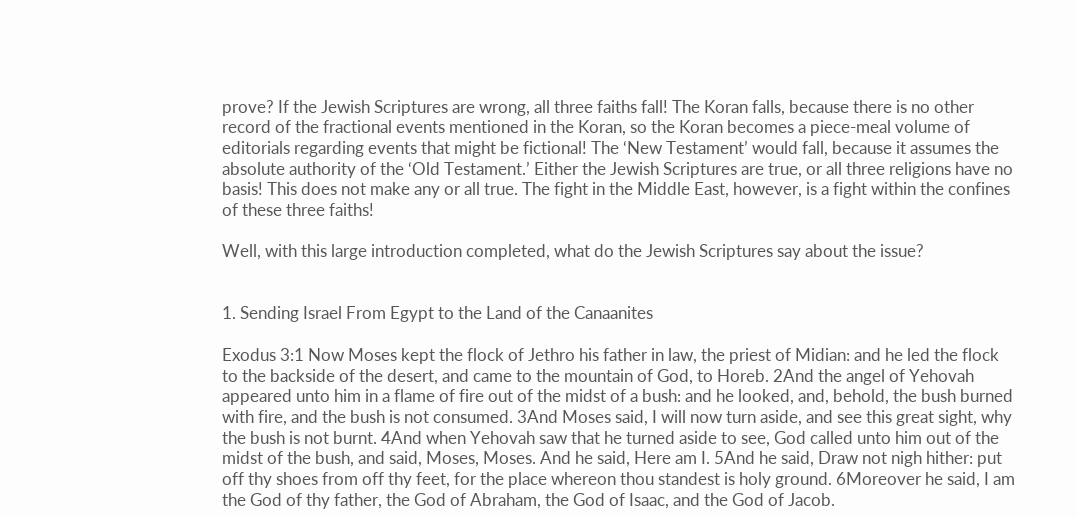prove? If the Jewish Scriptures are wrong, all three faiths fall! The Koran falls, because there is no other record of the fractional events mentioned in the Koran, so the Koran becomes a piece-meal volume of editorials regarding events that might be fictional! The ‘New Testament’ would fall, because it assumes the absolute authority of the ‘Old Testament.’ Either the Jewish Scriptures are true, or all three religions have no basis! This does not make any or all true. The fight in the Middle East, however, is a fight within the confines of these three faiths!

Well, with this large introduction completed, what do the Jewish Scriptures say about the issue?


1. Sending Israel From Egypt to the Land of the Canaanites

Exodus 3:1 Now Moses kept the flock of Jethro his father in law, the priest of Midian: and he led the flock to the backside of the desert, and came to the mountain of God, to Horeb. 2And the angel of Yehovah appeared unto him in a flame of fire out of the midst of a bush: and he looked, and, behold, the bush burned with fire, and the bush is not consumed. 3And Moses said, I will now turn aside, and see this great sight, why the bush is not burnt. 4And when Yehovah saw that he turned aside to see, God called unto him out of the midst of the bush, and said, Moses, Moses. And he said, Here am I. 5And he said, Draw not nigh hither: put off thy shoes from off thy feet, for the place whereon thou standest is holy ground. 6Moreover he said, I am the God of thy father, the God of Abraham, the God of Isaac, and the God of Jacob.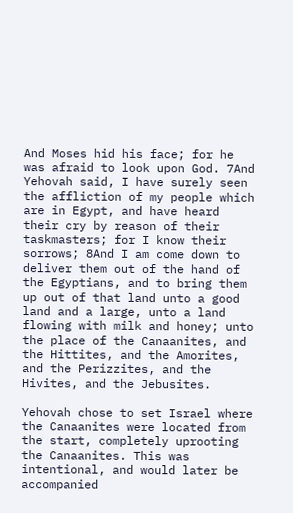And Moses hid his face; for he was afraid to look upon God. 7And Yehovah said, I have surely seen the affliction of my people which are in Egypt, and have heard their cry by reason of their taskmasters; for I know their sorrows; 8And I am come down to deliver them out of the hand of the Egyptians, and to bring them up out of that land unto a good land and a large, unto a land flowing with milk and honey; unto the place of the Canaanites, and the Hittites, and the Amorites, and the Perizzites, and the Hivites, and the Jebusites.

Yehovah chose to set Israel where the Canaanites were located from the start, completely uprooting the Canaanites. This was intentional, and would later be accompanied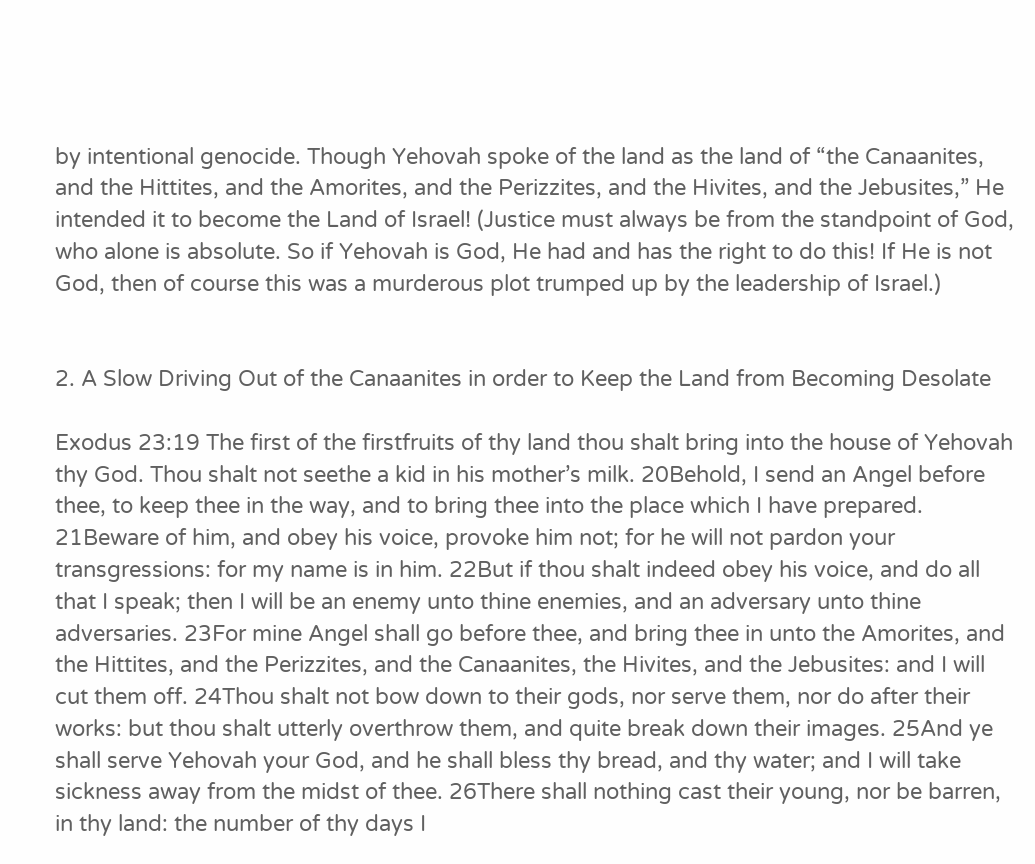by intentional genocide. Though Yehovah spoke of the land as the land of “the Canaanites, and the Hittites, and the Amorites, and the Perizzites, and the Hivites, and the Jebusites,” He intended it to become the Land of Israel! (Justice must always be from the standpoint of God, who alone is absolute. So if Yehovah is God, He had and has the right to do this! If He is not God, then of course this was a murderous plot trumped up by the leadership of Israel.)


2. A Slow Driving Out of the Canaanites in order to Keep the Land from Becoming Desolate

Exodus 23:19 The first of the firstfruits of thy land thou shalt bring into the house of Yehovah thy God. Thou shalt not seethe a kid in his mother’s milk. 20Behold, I send an Angel before thee, to keep thee in the way, and to bring thee into the place which I have prepared. 21Beware of him, and obey his voice, provoke him not; for he will not pardon your transgressions: for my name is in him. 22But if thou shalt indeed obey his voice, and do all that I speak; then I will be an enemy unto thine enemies, and an adversary unto thine adversaries. 23For mine Angel shall go before thee, and bring thee in unto the Amorites, and the Hittites, and the Perizzites, and the Canaanites, the Hivites, and the Jebusites: and I will cut them off. 24Thou shalt not bow down to their gods, nor serve them, nor do after their works: but thou shalt utterly overthrow them, and quite break down their images. 25And ye shall serve Yehovah your God, and he shall bless thy bread, and thy water; and I will take sickness away from the midst of thee. 26There shall nothing cast their young, nor be barren, in thy land: the number of thy days I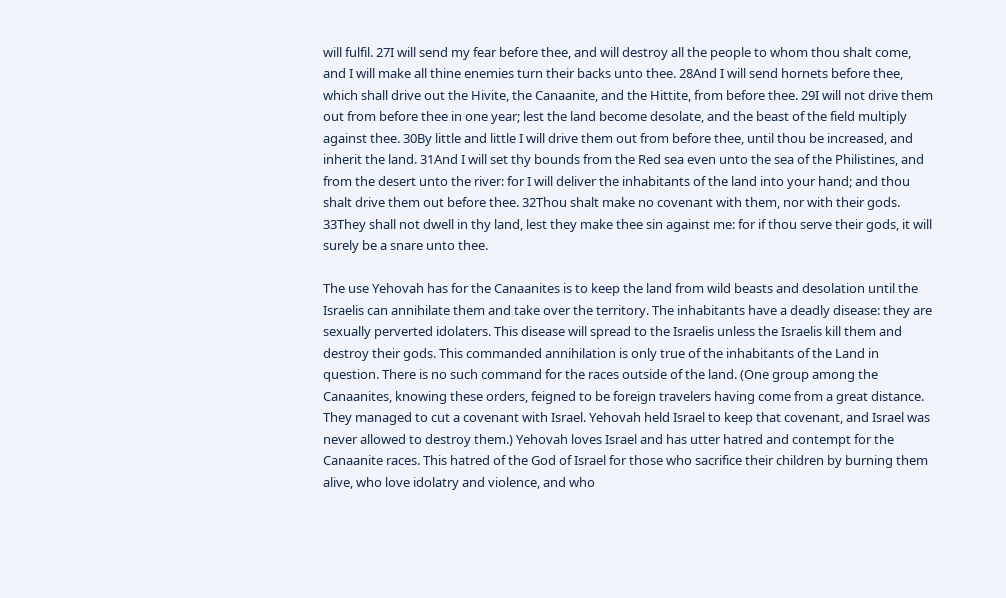will fulfil. 27I will send my fear before thee, and will destroy all the people to whom thou shalt come, and I will make all thine enemies turn their backs unto thee. 28And I will send hornets before thee, which shall drive out the Hivite, the Canaanite, and the Hittite, from before thee. 29I will not drive them out from before thee in one year; lest the land become desolate, and the beast of the field multiply against thee. 30By little and little I will drive them out from before thee, until thou be increased, and inherit the land. 31And I will set thy bounds from the Red sea even unto the sea of the Philistines, and from the desert unto the river: for I will deliver the inhabitants of the land into your hand; and thou shalt drive them out before thee. 32Thou shalt make no covenant with them, nor with their gods. 33They shall not dwell in thy land, lest they make thee sin against me: for if thou serve their gods, it will surely be a snare unto thee.

The use Yehovah has for the Canaanites is to keep the land from wild beasts and desolation until the Israelis can annihilate them and take over the territory. The inhabitants have a deadly disease: they are sexually perverted idolaters. This disease will spread to the Israelis unless the Israelis kill them and destroy their gods. This commanded annihilation is only true of the inhabitants of the Land in question. There is no such command for the races outside of the land. (One group among the Canaanites, knowing these orders, feigned to be foreign travelers having come from a great distance. They managed to cut a covenant with Israel. Yehovah held Israel to keep that covenant, and Israel was never allowed to destroy them.) Yehovah loves Israel and has utter hatred and contempt for the Canaanite races. This hatred of the God of Israel for those who sacrifice their children by burning them alive, who love idolatry and violence, and who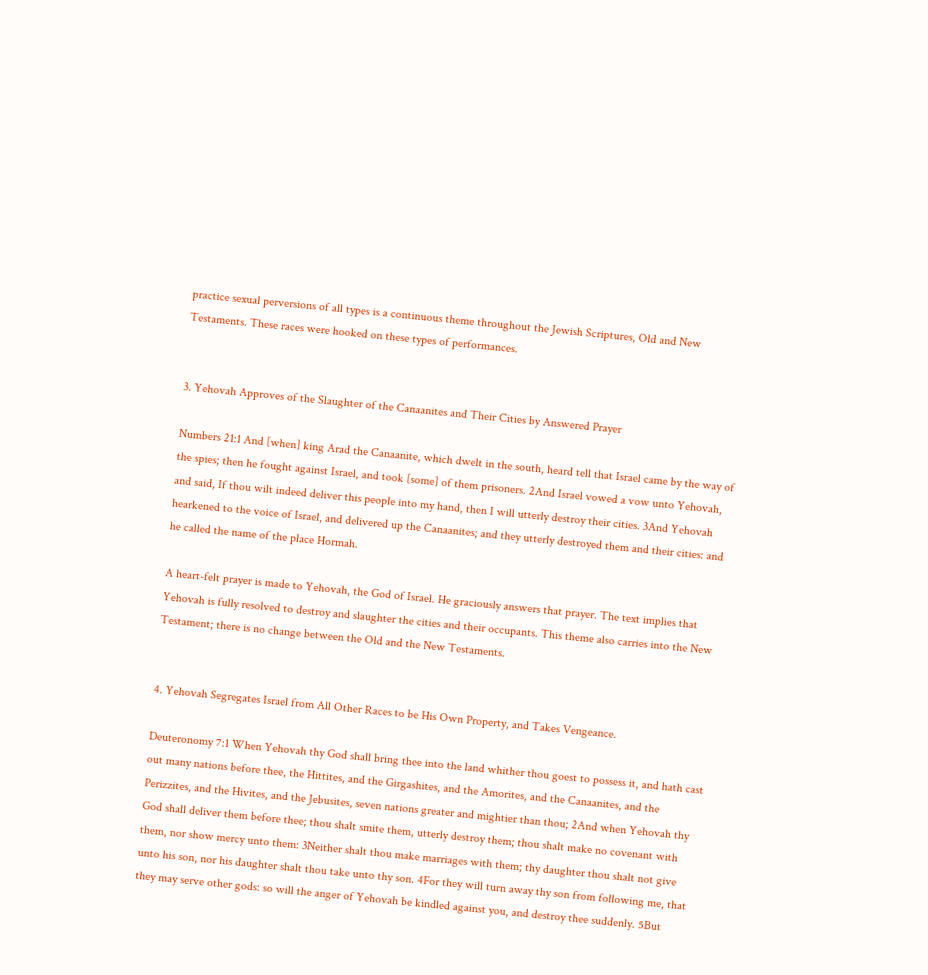practice sexual perversions of all types is a continuous theme throughout the Jewish Scriptures, Old and New Testaments. These races were hooked on these types of performances.


3. Yehovah Approves of the Slaughter of the Canaanites and Their Cities by Answered Prayer

Numbers 21:1 And [when] king Arad the Canaanite, which dwelt in the south, heard tell that Israel came by the way of the spies; then he fought against Israel, and took [some] of them prisoners. 2And Israel vowed a vow unto Yehovah, and said, If thou wilt indeed deliver this people into my hand, then I will utterly destroy their cities. 3And Yehovah hearkened to the voice of Israel, and delivered up the Canaanites; and they utterly destroyed them and their cities: and he called the name of the place Hormah.

A heart-felt prayer is made to Yehovah, the God of Israel. He graciously answers that prayer. The text implies that Yehovah is fully resolved to destroy and slaughter the cities and their occupants. This theme also carries into the New Testament; there is no change between the Old and the New Testaments.


4. Yehovah Segregates Israel from All Other Races to be His Own Property, and Takes Vengeance.

Deuteronomy 7:1 When Yehovah thy God shall bring thee into the land whither thou goest to possess it, and hath cast out many nations before thee, the Hittites, and the Girgashites, and the Amorites, and the Canaanites, and the Perizzites, and the Hivites, and the Jebusites, seven nations greater and mightier than thou; 2And when Yehovah thy God shall deliver them before thee; thou shalt smite them, utterly destroy them; thou shalt make no covenant with them, nor show mercy unto them: 3Neither shalt thou make marriages with them; thy daughter thou shalt not give unto his son, nor his daughter shalt thou take unto thy son. 4For they will turn away thy son from following me, that they may serve other gods: so will the anger of Yehovah be kindled against you, and destroy thee suddenly. 5But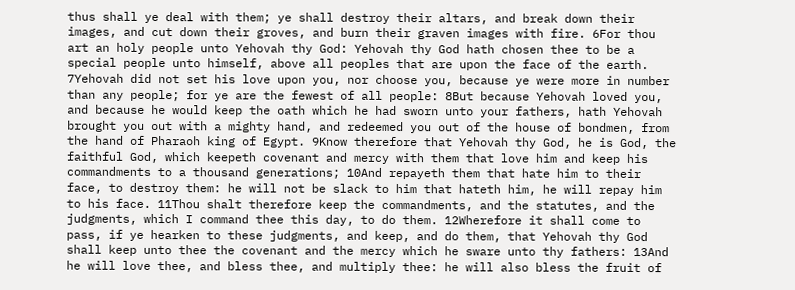thus shall ye deal with them; ye shall destroy their altars, and break down their images, and cut down their groves, and burn their graven images with fire. 6For thou art an holy people unto Yehovah thy God: Yehovah thy God hath chosen thee to be a special people unto himself, above all peoples that are upon the face of the earth. 7Yehovah did not set his love upon you, nor choose you, because ye were more in number than any people; for ye are the fewest of all people: 8But because Yehovah loved you, and because he would keep the oath which he had sworn unto your fathers, hath Yehovah brought you out with a mighty hand, and redeemed you out of the house of bondmen, from the hand of Pharaoh king of Egypt. 9Know therefore that Yehovah thy God, he is God, the faithful God, which keepeth covenant and mercy with them that love him and keep his commandments to a thousand generations; 10And repayeth them that hate him to their face, to destroy them: he will not be slack to him that hateth him, he will repay him to his face. 11Thou shalt therefore keep the commandments, and the statutes, and the judgments, which I command thee this day, to do them. 12Wherefore it shall come to pass, if ye hearken to these judgments, and keep, and do them, that Yehovah thy God shall keep unto thee the covenant and the mercy which he sware unto thy fathers: 13And he will love thee, and bless thee, and multiply thee: he will also bless the fruit of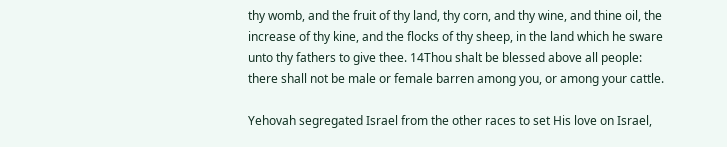thy womb, and the fruit of thy land, thy corn, and thy wine, and thine oil, the increase of thy kine, and the flocks of thy sheep, in the land which he sware unto thy fathers to give thee. 14Thou shalt be blessed above all people: there shall not be male or female barren among you, or among your cattle.

Yehovah segregated Israel from the other races to set His love on Israel,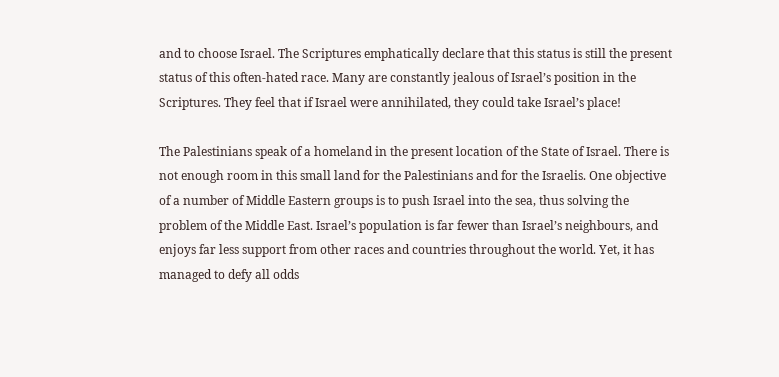and to choose Israel. The Scriptures emphatically declare that this status is still the present status of this often-hated race. Many are constantly jealous of Israel’s position in the Scriptures. They feel that if Israel were annihilated, they could take Israel’s place!

The Palestinians speak of a homeland in the present location of the State of Israel. There is not enough room in this small land for the Palestinians and for the Israelis. One objective of a number of Middle Eastern groups is to push Israel into the sea, thus solving the problem of the Middle East. Israel’s population is far fewer than Israel’s neighbours, and enjoys far less support from other races and countries throughout the world. Yet, it has managed to defy all odds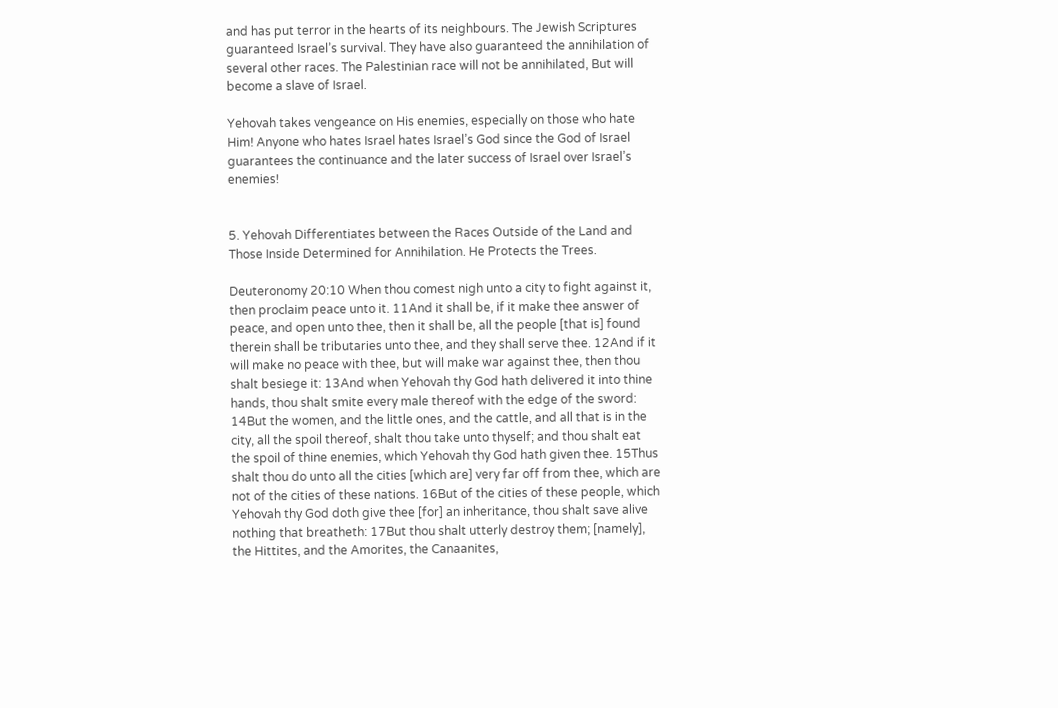and has put terror in the hearts of its neighbours. The Jewish Scriptures guaranteed Israel’s survival. They have also guaranteed the annihilation of several other races. The Palestinian race will not be annihilated, But will become a slave of Israel.

Yehovah takes vengeance on His enemies, especially on those who hate Him! Anyone who hates Israel hates Israel’s God since the God of Israel guarantees the continuance and the later success of Israel over Israel’s enemies!


5. Yehovah Differentiates between the Races Outside of the Land and Those Inside Determined for Annihilation. He Protects the Trees.

Deuteronomy 20:10 When thou comest nigh unto a city to fight against it, then proclaim peace unto it. 11And it shall be, if it make thee answer of peace, and open unto thee, then it shall be, all the people [that is] found therein shall be tributaries unto thee, and they shall serve thee. 12And if it will make no peace with thee, but will make war against thee, then thou shalt besiege it: 13And when Yehovah thy God hath delivered it into thine hands, thou shalt smite every male thereof with the edge of the sword: 14But the women, and the little ones, and the cattle, and all that is in the city, all the spoil thereof, shalt thou take unto thyself; and thou shalt eat the spoil of thine enemies, which Yehovah thy God hath given thee. 15Thus shalt thou do unto all the cities [which are] very far off from thee, which are not of the cities of these nations. 16But of the cities of these people, which Yehovah thy God doth give thee [for] an inheritance, thou shalt save alive nothing that breatheth: 17But thou shalt utterly destroy them; [namely], the Hittites, and the Amorites, the Canaanites,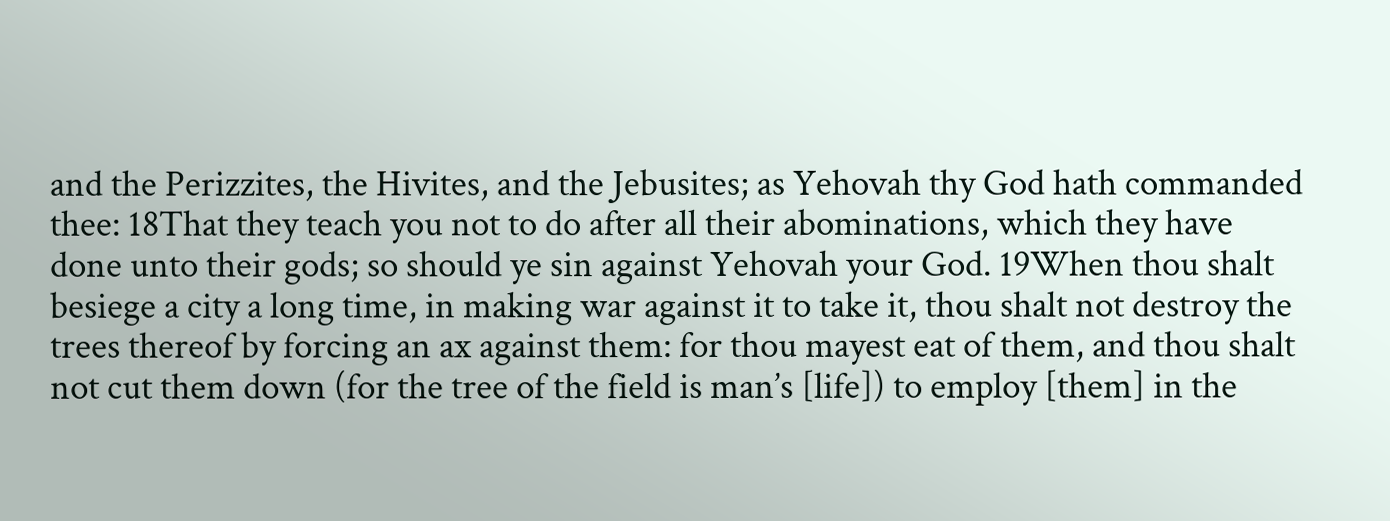and the Perizzites, the Hivites, and the Jebusites; as Yehovah thy God hath commanded thee: 18That they teach you not to do after all their abominations, which they have done unto their gods; so should ye sin against Yehovah your God. 19When thou shalt besiege a city a long time, in making war against it to take it, thou shalt not destroy the trees thereof by forcing an ax against them: for thou mayest eat of them, and thou shalt not cut them down (for the tree of the field is man’s [life]) to employ [them] in the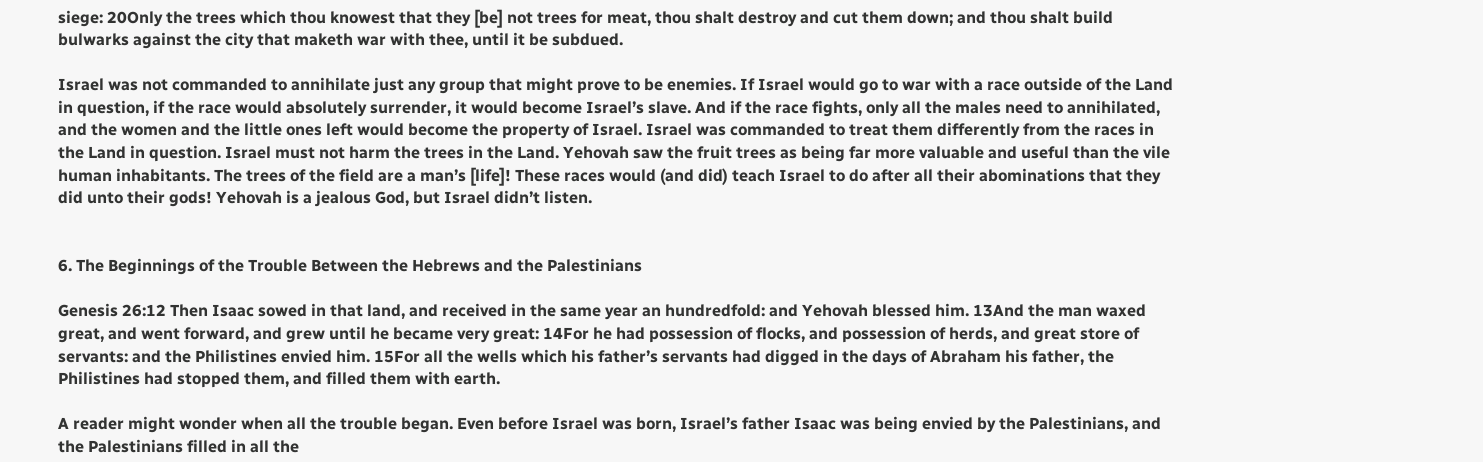siege: 20Only the trees which thou knowest that they [be] not trees for meat, thou shalt destroy and cut them down; and thou shalt build bulwarks against the city that maketh war with thee, until it be subdued.

Israel was not commanded to annihilate just any group that might prove to be enemies. If Israel would go to war with a race outside of the Land in question, if the race would absolutely surrender, it would become Israel’s slave. And if the race fights, only all the males need to annihilated, and the women and the little ones left would become the property of Israel. Israel was commanded to treat them differently from the races in the Land in question. Israel must not harm the trees in the Land. Yehovah saw the fruit trees as being far more valuable and useful than the vile human inhabitants. The trees of the field are a man’s [life]! These races would (and did) teach Israel to do after all their abominations that they did unto their gods! Yehovah is a jealous God, but Israel didn’t listen.


6. The Beginnings of the Trouble Between the Hebrews and the Palestinians

Genesis 26:12 Then Isaac sowed in that land, and received in the same year an hundredfold: and Yehovah blessed him. 13And the man waxed great, and went forward, and grew until he became very great: 14For he had possession of flocks, and possession of herds, and great store of servants: and the Philistines envied him. 15For all the wells which his father’s servants had digged in the days of Abraham his father, the Philistines had stopped them, and filled them with earth.

A reader might wonder when all the trouble began. Even before Israel was born, Israel’s father Isaac was being envied by the Palestinians, and the Palestinians filled in all the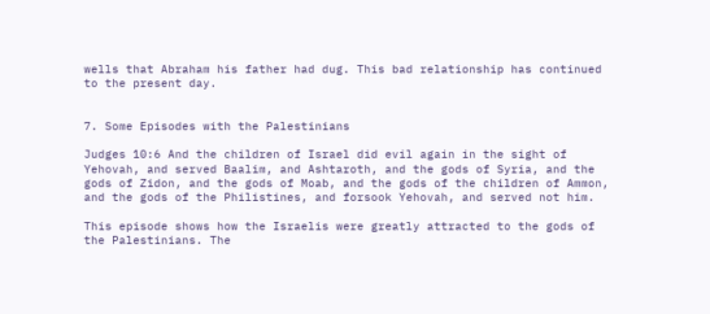wells that Abraham his father had dug. This bad relationship has continued to the present day.


7. Some Episodes with the Palestinians

Judges 10:6 And the children of Israel did evil again in the sight of Yehovah, and served Baalim, and Ashtaroth, and the gods of Syria, and the gods of Zidon, and the gods of Moab, and the gods of the children of Ammon, and the gods of the Philistines, and forsook Yehovah, and served not him.

This episode shows how the Israelis were greatly attracted to the gods of the Palestinians. The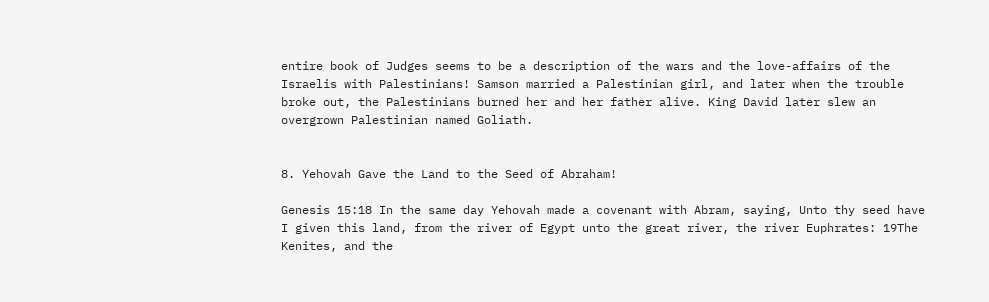entire book of Judges seems to be a description of the wars and the love-affairs of the Israelis with Palestinians! Samson married a Palestinian girl, and later when the trouble broke out, the Palestinians burned her and her father alive. King David later slew an overgrown Palestinian named Goliath.


8. Yehovah Gave the Land to the Seed of Abraham!

Genesis 15:18 In the same day Yehovah made a covenant with Abram, saying, Unto thy seed have I given this land, from the river of Egypt unto the great river, the river Euphrates: 19The Kenites, and the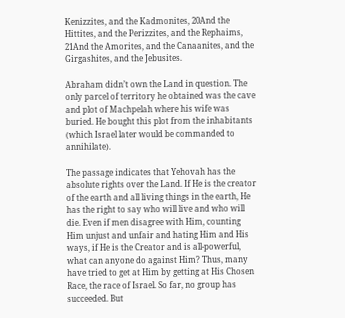Kenizzites, and the Kadmonites, 20And the Hittites, and the Perizzites, and the Rephaims, 21And the Amorites, and the Canaanites, and the Girgashites, and the Jebusites.

Abraham didn’t own the Land in question. The only parcel of territory he obtained was the cave and plot of Machpelah where his wife was buried. He bought this plot from the inhabitants (which Israel later would be commanded to annihilate).

The passage indicates that Yehovah has the absolute rights over the Land. If He is the creator of the earth and all living things in the earth, He has the right to say who will live and who will die. Even if men disagree with Him, counting Him unjust and unfair and hating Him and His ways, if He is the Creator and is all-powerful, what can anyone do against Him? Thus, many have tried to get at Him by getting at His Chosen Race, the race of Israel. So far, no group has succeeded. But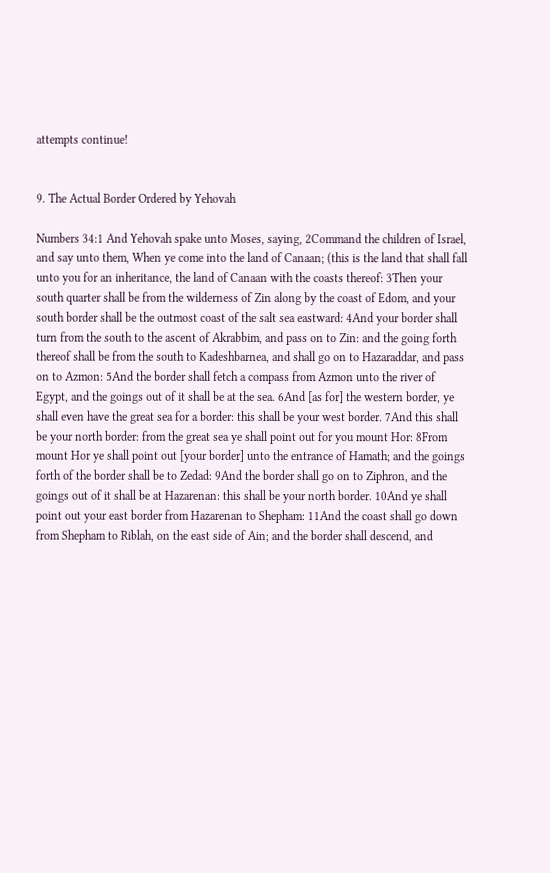attempts continue!


9. The Actual Border Ordered by Yehovah

Numbers 34:1 And Yehovah spake unto Moses, saying, 2Command the children of Israel, and say unto them, When ye come into the land of Canaan; (this is the land that shall fall unto you for an inheritance, the land of Canaan with the coasts thereof: 3Then your south quarter shall be from the wilderness of Zin along by the coast of Edom, and your south border shall be the outmost coast of the salt sea eastward: 4And your border shall turn from the south to the ascent of Akrabbim, and pass on to Zin: and the going forth thereof shall be from the south to Kadeshbarnea, and shall go on to Hazaraddar, and pass on to Azmon: 5And the border shall fetch a compass from Azmon unto the river of Egypt, and the goings out of it shall be at the sea. 6And [as for] the western border, ye shall even have the great sea for a border: this shall be your west border. 7And this shall be your north border: from the great sea ye shall point out for you mount Hor: 8From mount Hor ye shall point out [your border] unto the entrance of Hamath; and the goings forth of the border shall be to Zedad: 9And the border shall go on to Ziphron, and the goings out of it shall be at Hazarenan: this shall be your north border. 10And ye shall point out your east border from Hazarenan to Shepham: 11And the coast shall go down from Shepham to Riblah, on the east side of Ain; and the border shall descend, and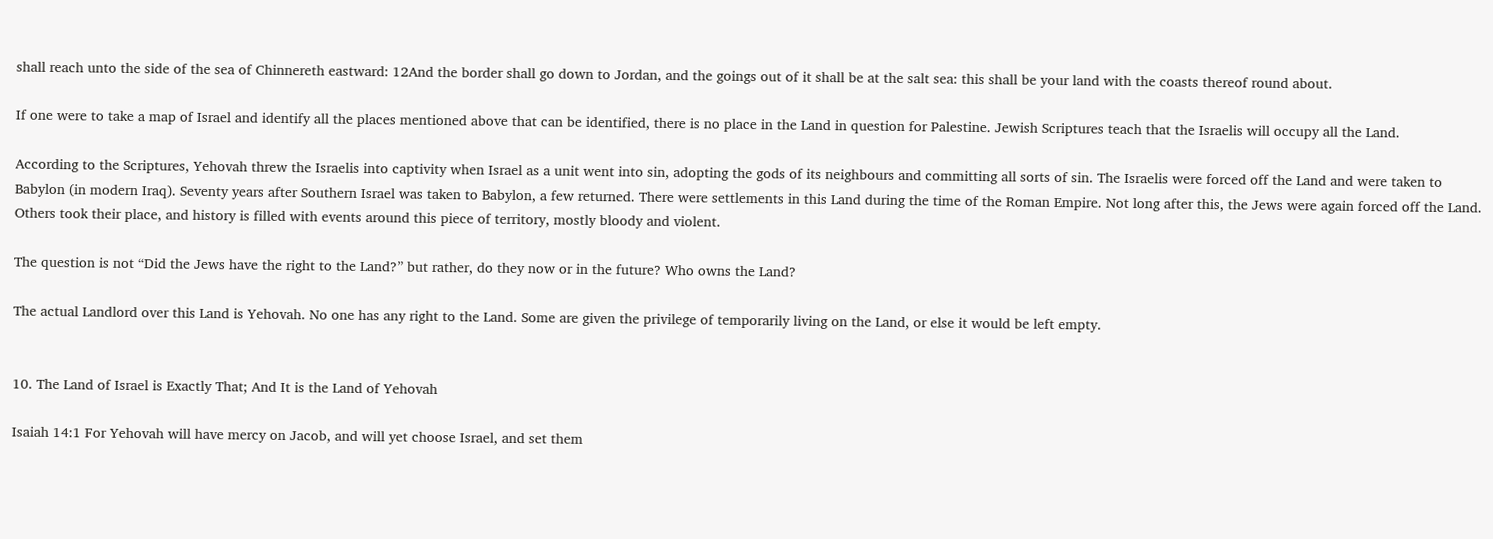shall reach unto the side of the sea of Chinnereth eastward: 12And the border shall go down to Jordan, and the goings out of it shall be at the salt sea: this shall be your land with the coasts thereof round about.

If one were to take a map of Israel and identify all the places mentioned above that can be identified, there is no place in the Land in question for Palestine. Jewish Scriptures teach that the Israelis will occupy all the Land.

According to the Scriptures, Yehovah threw the Israelis into captivity when Israel as a unit went into sin, adopting the gods of its neighbours and committing all sorts of sin. The Israelis were forced off the Land and were taken to Babylon (in modern Iraq). Seventy years after Southern Israel was taken to Babylon, a few returned. There were settlements in this Land during the time of the Roman Empire. Not long after this, the Jews were again forced off the Land. Others took their place, and history is filled with events around this piece of territory, mostly bloody and violent.

The question is not “Did the Jews have the right to the Land?” but rather, do they now or in the future? Who owns the Land?

The actual Landlord over this Land is Yehovah. No one has any right to the Land. Some are given the privilege of temporarily living on the Land, or else it would be left empty.


10. The Land of Israel is Exactly That; And It is the Land of Yehovah

Isaiah 14:1 For Yehovah will have mercy on Jacob, and will yet choose Israel, and set them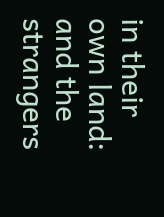in their own land: and the strangers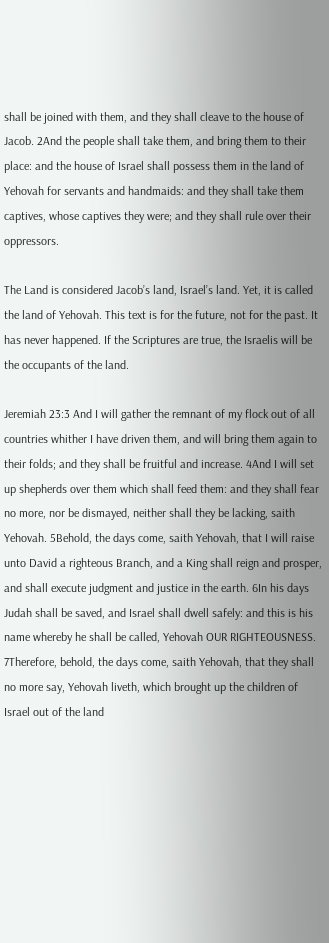shall be joined with them, and they shall cleave to the house of Jacob. 2And the people shall take them, and bring them to their place: and the house of Israel shall possess them in the land of Yehovah for servants and handmaids: and they shall take them captives, whose captives they were; and they shall rule over their oppressors.

The Land is considered Jacob’s land, Israel’s land. Yet, it is called the land of Yehovah. This text is for the future, not for the past. It has never happened. If the Scriptures are true, the Israelis will be the occupants of the land.

Jeremiah 23:3 And I will gather the remnant of my flock out of all countries whither I have driven them, and will bring them again to their folds; and they shall be fruitful and increase. 4And I will set up shepherds over them which shall feed them: and they shall fear no more, nor be dismayed, neither shall they be lacking, saith Yehovah. 5Behold, the days come, saith Yehovah, that I will raise unto David a righteous Branch, and a King shall reign and prosper, and shall execute judgment and justice in the earth. 6In his days Judah shall be saved, and Israel shall dwell safely: and this is his name whereby he shall be called, Yehovah OUR RIGHTEOUSNESS. 7Therefore, behold, the days come, saith Yehovah, that they shall no more say, Yehovah liveth, which brought up the children of Israel out of the land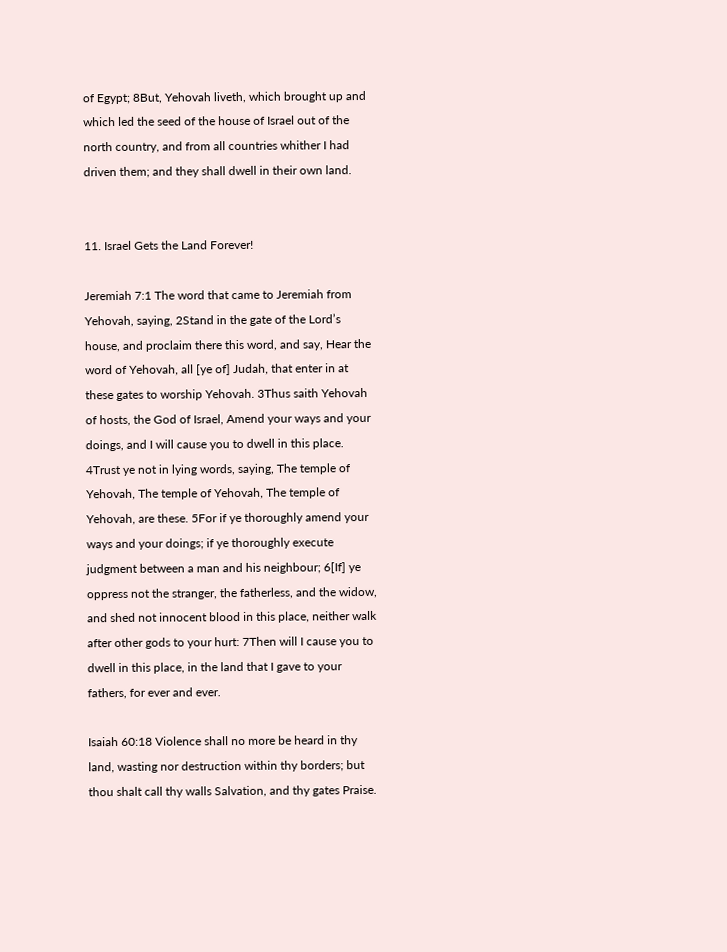of Egypt; 8But, Yehovah liveth, which brought up and which led the seed of the house of Israel out of the north country, and from all countries whither I had driven them; and they shall dwell in their own land.


11. Israel Gets the Land Forever!

Jeremiah 7:1 The word that came to Jeremiah from Yehovah, saying, 2Stand in the gate of the Lord’s house, and proclaim there this word, and say, Hear the word of Yehovah, all [ye of] Judah, that enter in at these gates to worship Yehovah. 3Thus saith Yehovah of hosts, the God of Israel, Amend your ways and your doings, and I will cause you to dwell in this place. 4Trust ye not in lying words, saying, The temple of Yehovah, The temple of Yehovah, The temple of Yehovah, are these. 5For if ye thoroughly amend your ways and your doings; if ye thoroughly execute judgment between a man and his neighbour; 6[If] ye oppress not the stranger, the fatherless, and the widow, and shed not innocent blood in this place, neither walk after other gods to your hurt: 7Then will I cause you to dwell in this place, in the land that I gave to your fathers, for ever and ever.

Isaiah 60:18 Violence shall no more be heard in thy land, wasting nor destruction within thy borders; but thou shalt call thy walls Salvation, and thy gates Praise.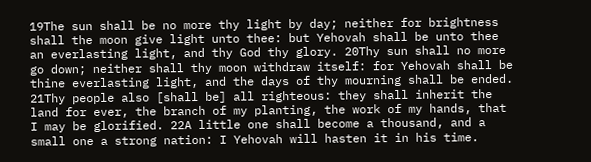19The sun shall be no more thy light by day; neither for brightness shall the moon give light unto thee: but Yehovah shall be unto thee an everlasting light, and thy God thy glory. 20Thy sun shall no more go down; neither shall thy moon withdraw itself: for Yehovah shall be thine everlasting light, and the days of thy mourning shall be ended. 21Thy people also [shall be] all righteous: they shall inherit the land for ever, the branch of my planting, the work of my hands, that I may be glorified. 22A little one shall become a thousand, and a small one a strong nation: I Yehovah will hasten it in his time.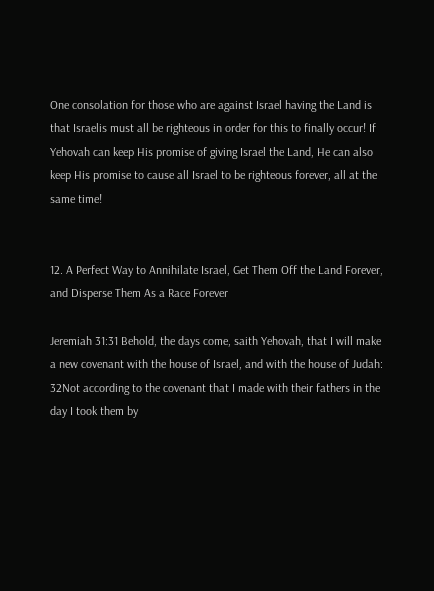One consolation for those who are against Israel having the Land is that Israelis must all be righteous in order for this to finally occur! If Yehovah can keep His promise of giving Israel the Land, He can also keep His promise to cause all Israel to be righteous forever, all at the same time!


12. A Perfect Way to Annihilate Israel, Get Them Off the Land Forever, and Disperse Them As a Race Forever

Jeremiah 31:31 Behold, the days come, saith Yehovah, that I will make a new covenant with the house of Israel, and with the house of Judah: 32Not according to the covenant that I made with their fathers in the day I took them by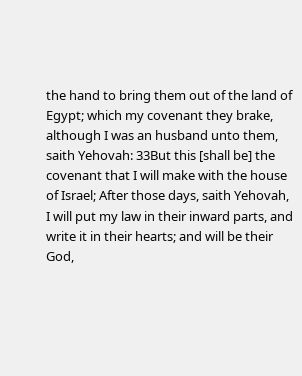the hand to bring them out of the land of Egypt; which my covenant they brake, although I was an husband unto them, saith Yehovah: 33But this [shall be] the covenant that I will make with the house of Israel; After those days, saith Yehovah, I will put my law in their inward parts, and write it in their hearts; and will be their God,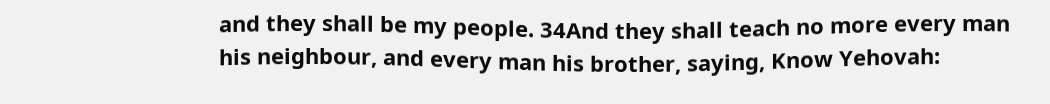and they shall be my people. 34And they shall teach no more every man his neighbour, and every man his brother, saying, Know Yehovah: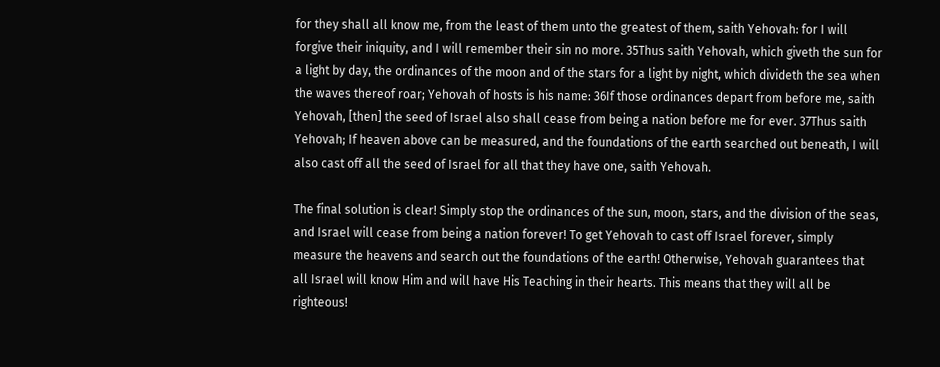for they shall all know me, from the least of them unto the greatest of them, saith Yehovah: for I will forgive their iniquity, and I will remember their sin no more. 35Thus saith Yehovah, which giveth the sun for a light by day, the ordinances of the moon and of the stars for a light by night, which divideth the sea when the waves thereof roar; Yehovah of hosts is his name: 36If those ordinances depart from before me, saith Yehovah, [then] the seed of Israel also shall cease from being a nation before me for ever. 37Thus saith Yehovah; If heaven above can be measured, and the foundations of the earth searched out beneath, I will also cast off all the seed of Israel for all that they have one, saith Yehovah.

The final solution is clear! Simply stop the ordinances of the sun, moon, stars, and the division of the seas, and Israel will cease from being a nation forever! To get Yehovah to cast off Israel forever, simply measure the heavens and search out the foundations of the earth! Otherwise, Yehovah guarantees that all Israel will know Him and will have His Teaching in their hearts. This means that they will all be righteous!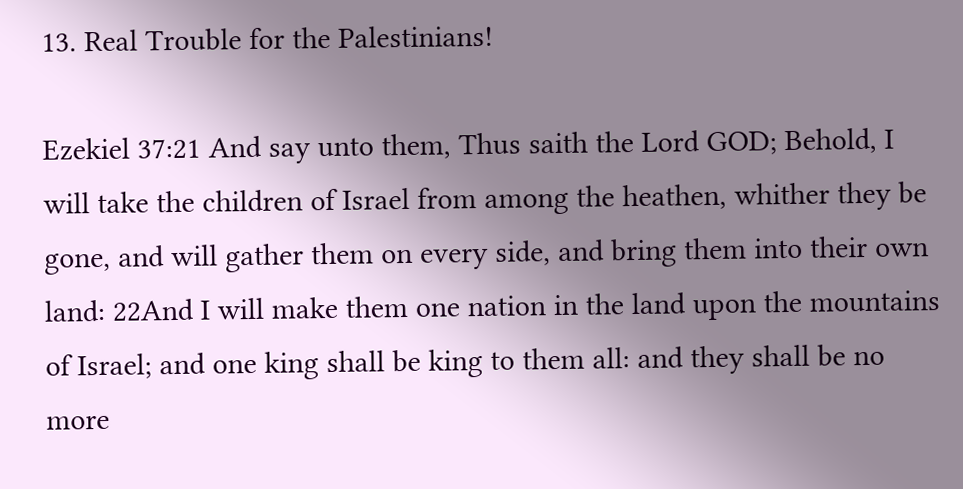13. Real Trouble for the Palestinians!

Ezekiel 37:21 And say unto them, Thus saith the Lord GOD; Behold, I will take the children of Israel from among the heathen, whither they be gone, and will gather them on every side, and bring them into their own land: 22And I will make them one nation in the land upon the mountains of Israel; and one king shall be king to them all: and they shall be no more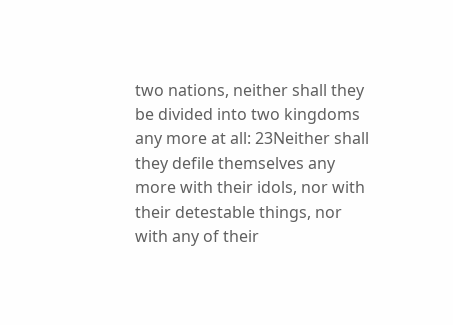two nations, neither shall they be divided into two kingdoms any more at all: 23Neither shall they defile themselves any more with their idols, nor with their detestable things, nor with any of their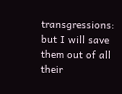transgressions: but I will save them out of all their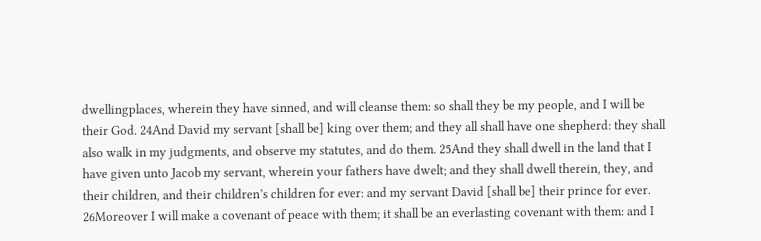dwellingplaces, wherein they have sinned, and will cleanse them: so shall they be my people, and I will be their God. 24And David my servant [shall be] king over them; and they all shall have one shepherd: they shall also walk in my judgments, and observe my statutes, and do them. 25And they shall dwell in the land that I have given unto Jacob my servant, wherein your fathers have dwelt; and they shall dwell therein, they, and their children, and their children’s children for ever: and my servant David [shall be] their prince for ever. 26Moreover I will make a covenant of peace with them; it shall be an everlasting covenant with them: and I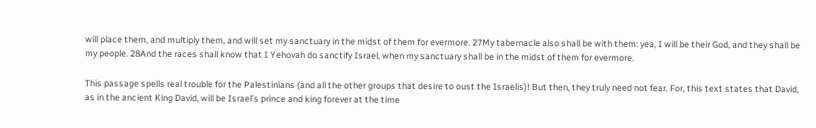will place them, and multiply them, and will set my sanctuary in the midst of them for evermore. 27My tabernacle also shall be with them: yea, I will be their God, and they shall be my people. 28And the races shall know that I Yehovah do sanctify Israel, when my sanctuary shall be in the midst of them for evermore.

This passage spells real trouble for the Palestinians (and all the other groups that desire to oust the Israelis)! But then, they truly need not fear. For, this text states that David, as in the ancient King David, will be Israel’s prince and king forever at the time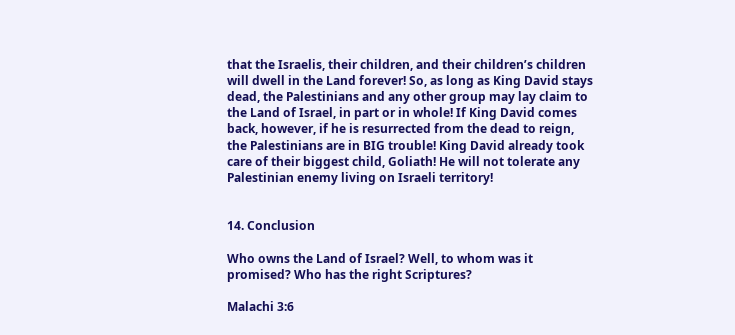that the Israelis, their children, and their children’s children will dwell in the Land forever! So, as long as King David stays dead, the Palestinians and any other group may lay claim to the Land of Israel, in part or in whole! If King David comes back, however, if he is resurrected from the dead to reign, the Palestinians are in BIG trouble! King David already took care of their biggest child, Goliath! He will not tolerate any Palestinian enemy living on Israeli territory!


14. Conclusion

Who owns the Land of Israel? Well, to whom was it promised? Who has the right Scriptures?

Malachi 3:6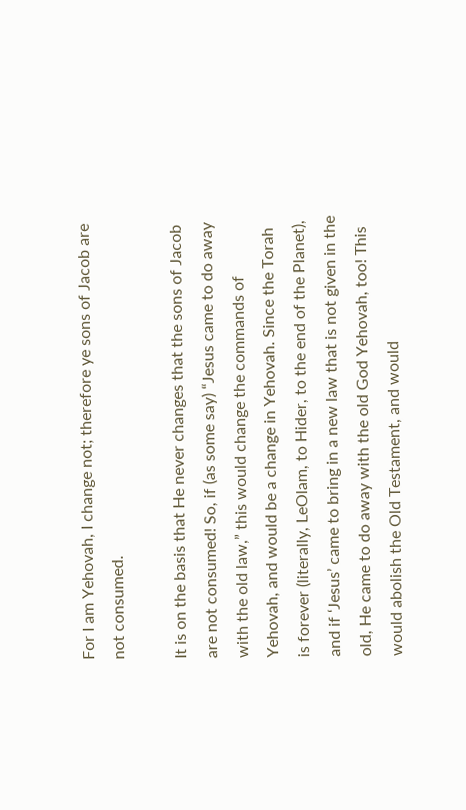For I am Yehovah, I change not; therefore ye sons of Jacob are not consumed.

It is on the basis that He never changes that the sons of Jacob are not consumed! So, if (as some say) “Jesus came to do away with the old law,” this would change the commands of Yehovah, and would be a change in Yehovah. Since the Torah is forever (literally, LeOlam, to Hider, to the end of the Planet), and if ‘Jesus’ came to bring in a new law that is not given in the old, He came to do away with the old God Yehovah, too! This would abolish the Old Testament, and would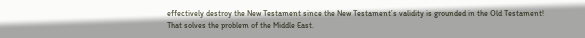effectively destroy the New Testament since the New Testament’s validity is grounded in the Old Testament! That solves the problem of the Middle East.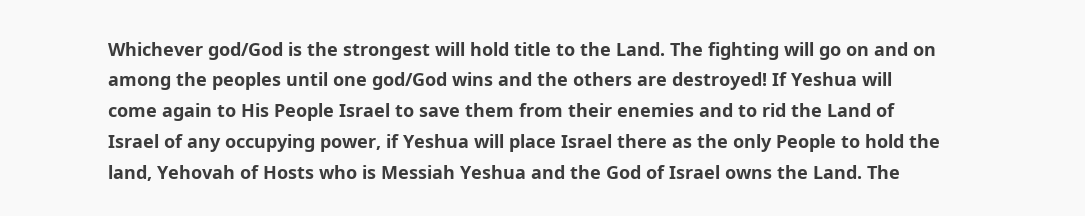Whichever god/God is the strongest will hold title to the Land. The fighting will go on and on among the peoples until one god/God wins and the others are destroyed! If Yeshua will come again to His People Israel to save them from their enemies and to rid the Land of Israel of any occupying power, if Yeshua will place Israel there as the only People to hold the land, Yehovah of Hosts who is Messiah Yeshua and the God of Israel owns the Land. The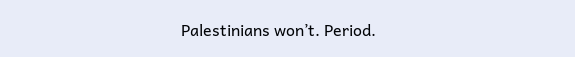Palestinians won’t. Period.